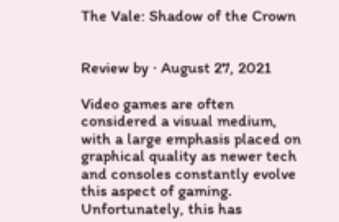The Vale: Shadow of the Crown


Review by · August 27, 2021

Video games are often considered a visual medium, with a large emphasis placed on graphical quality as newer tech and consoles constantly evolve this aspect of gaming. Unfortunately, this has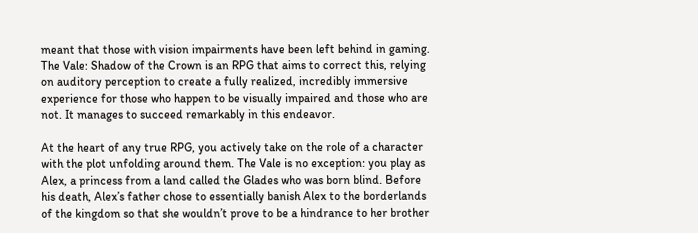meant that those with vision impairments have been left behind in gaming. The Vale: Shadow of the Crown is an RPG that aims to correct this, relying on auditory perception to create a fully realized, incredibly immersive experience for those who happen to be visually impaired and those who are not. It manages to succeed remarkably in this endeavor.

At the heart of any true RPG, you actively take on the role of a character with the plot unfolding around them. The Vale is no exception: you play as Alex, a princess from a land called the Glades who was born blind. Before his death, Alex’s father chose to essentially banish Alex to the borderlands of the kingdom so that she wouldn’t prove to be a hindrance to her brother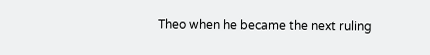Theo when he became the next ruling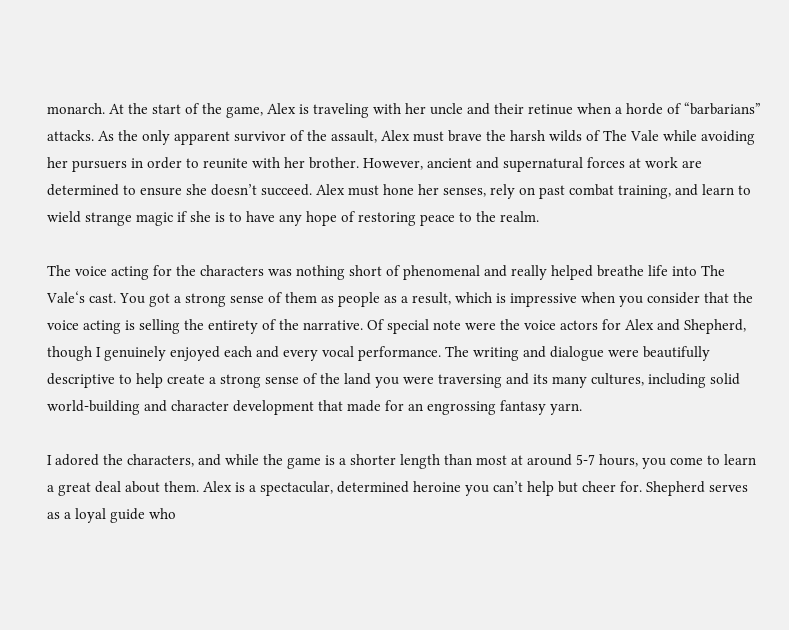monarch. At the start of the game, Alex is traveling with her uncle and their retinue when a horde of “barbarians” attacks. As the only apparent survivor of the assault, Alex must brave the harsh wilds of The Vale while avoiding her pursuers in order to reunite with her brother. However, ancient and supernatural forces at work are determined to ensure she doesn’t succeed. Alex must hone her senses, rely on past combat training, and learn to wield strange magic if she is to have any hope of restoring peace to the realm.

The voice acting for the characters was nothing short of phenomenal and really helped breathe life into The Vale‘s cast. You got a strong sense of them as people as a result, which is impressive when you consider that the voice acting is selling the entirety of the narrative. Of special note were the voice actors for Alex and Shepherd, though I genuinely enjoyed each and every vocal performance. The writing and dialogue were beautifully descriptive to help create a strong sense of the land you were traversing and its many cultures, including solid world-building and character development that made for an engrossing fantasy yarn.

I adored the characters, and while the game is a shorter length than most at around 5-7 hours, you come to learn a great deal about them. Alex is a spectacular, determined heroine you can’t help but cheer for. Shepherd serves as a loyal guide who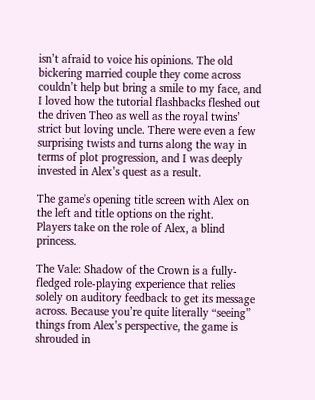isn’t afraid to voice his opinions. The old bickering married couple they come across couldn’t help but bring a smile to my face, and I loved how the tutorial flashbacks fleshed out the driven Theo as well as the royal twins’ strict but loving uncle. There were even a few surprising twists and turns along the way in terms of plot progression, and I was deeply invested in Alex’s quest as a result.

The game's opening title screen with Alex on the left and title options on the right.
Players take on the role of Alex, a blind princess.

The Vale: Shadow of the Crown is a fully-fledged role-playing experience that relies solely on auditory feedback to get its message across. Because you’re quite literally “seeing” things from Alex’s perspective, the game is shrouded in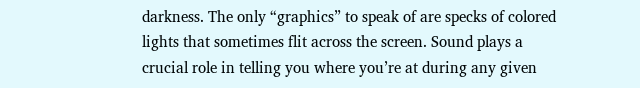darkness. The only “graphics” to speak of are specks of colored lights that sometimes flit across the screen. Sound plays a crucial role in telling you where you’re at during any given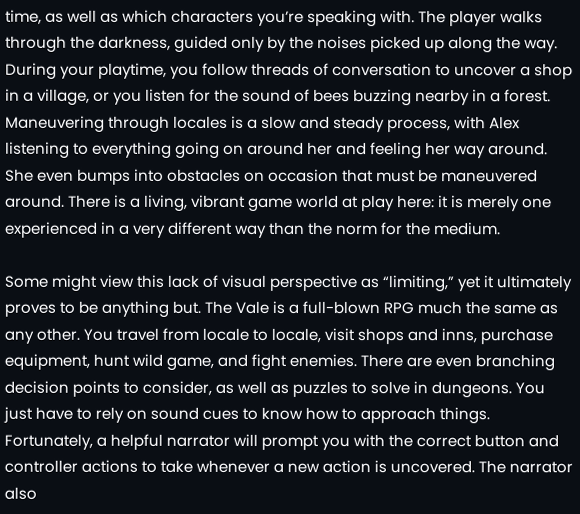time, as well as which characters you’re speaking with. The player walks through the darkness, guided only by the noises picked up along the way. During your playtime, you follow threads of conversation to uncover a shop in a village, or you listen for the sound of bees buzzing nearby in a forest. Maneuvering through locales is a slow and steady process, with Alex listening to everything going on around her and feeling her way around. She even bumps into obstacles on occasion that must be maneuvered around. There is a living, vibrant game world at play here: it is merely one experienced in a very different way than the norm for the medium.

Some might view this lack of visual perspective as “limiting,” yet it ultimately proves to be anything but. The Vale is a full-blown RPG much the same as any other. You travel from locale to locale, visit shops and inns, purchase equipment, hunt wild game, and fight enemies. There are even branching decision points to consider, as well as puzzles to solve in dungeons. You just have to rely on sound cues to know how to approach things. Fortunately, a helpful narrator will prompt you with the correct button and controller actions to take whenever a new action is uncovered. The narrator also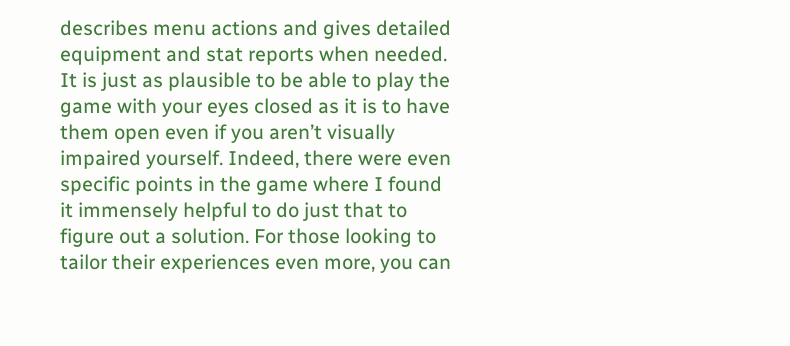describes menu actions and gives detailed equipment and stat reports when needed. It is just as plausible to be able to play the game with your eyes closed as it is to have them open even if you aren’t visually impaired yourself. Indeed, there were even specific points in the game where I found it immensely helpful to do just that to figure out a solution. For those looking to tailor their experiences even more, you can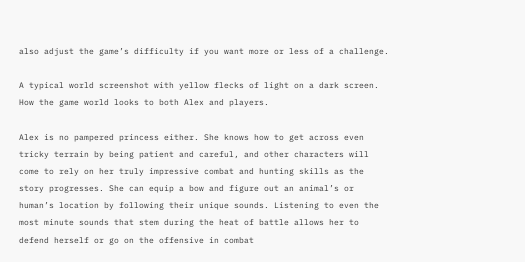also adjust the game’s difficulty if you want more or less of a challenge.

A typical world screenshot with yellow flecks of light on a dark screen.
How the game world looks to both Alex and players.

Alex is no pampered princess either. She knows how to get across even tricky terrain by being patient and careful, and other characters will come to rely on her truly impressive combat and hunting skills as the story progresses. She can equip a bow and figure out an animal’s or human’s location by following their unique sounds. Listening to even the most minute sounds that stem during the heat of battle allows her to defend herself or go on the offensive in combat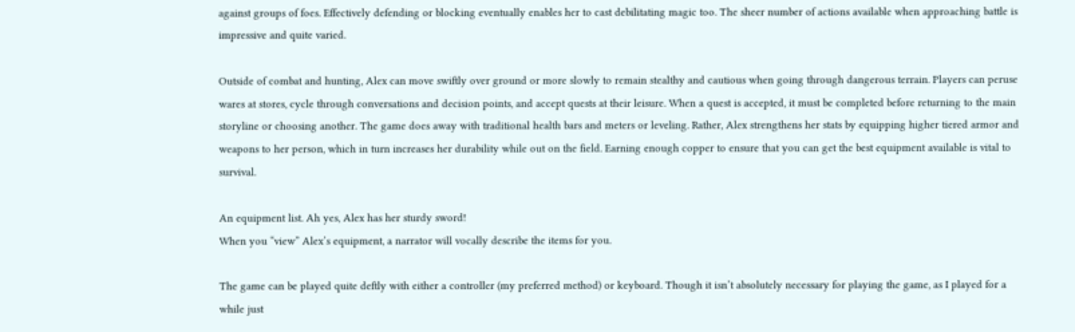against groups of foes. Effectively defending or blocking eventually enables her to cast debilitating magic too. The sheer number of actions available when approaching battle is impressive and quite varied.

Outside of combat and hunting, Alex can move swiftly over ground or more slowly to remain stealthy and cautious when going through dangerous terrain. Players can peruse wares at stores, cycle through conversations and decision points, and accept quests at their leisure. When a quest is accepted, it must be completed before returning to the main storyline or choosing another. The game does away with traditional health bars and meters or leveling. Rather, Alex strengthens her stats by equipping higher tiered armor and weapons to her person, which in turn increases her durability while out on the field. Earning enough copper to ensure that you can get the best equipment available is vital to survival.

An equipment list. Ah yes, Alex has her sturdy sword!
When you “view” Alex’s equipment, a narrator will vocally describe the items for you.

The game can be played quite deftly with either a controller (my preferred method) or keyboard. Though it isn’t absolutely necessary for playing the game, as I played for a while just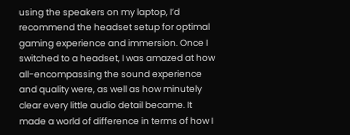using the speakers on my laptop, I’d recommend the headset setup for optimal gaming experience and immersion. Once I switched to a headset, I was amazed at how all-encompassing the sound experience and quality were, as well as how minutely clear every little audio detail became. It made a world of difference in terms of how I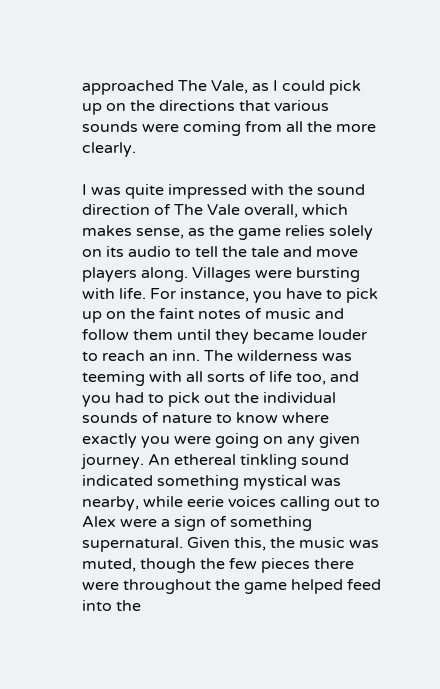approached The Vale, as I could pick up on the directions that various sounds were coming from all the more clearly.

I was quite impressed with the sound direction of The Vale overall, which makes sense, as the game relies solely on its audio to tell the tale and move players along. Villages were bursting with life. For instance, you have to pick up on the faint notes of music and follow them until they became louder to reach an inn. The wilderness was teeming with all sorts of life too, and you had to pick out the individual sounds of nature to know where exactly you were going on any given journey. An ethereal tinkling sound indicated something mystical was nearby, while eerie voices calling out to Alex were a sign of something supernatural. Given this, the music was muted, though the few pieces there were throughout the game helped feed into the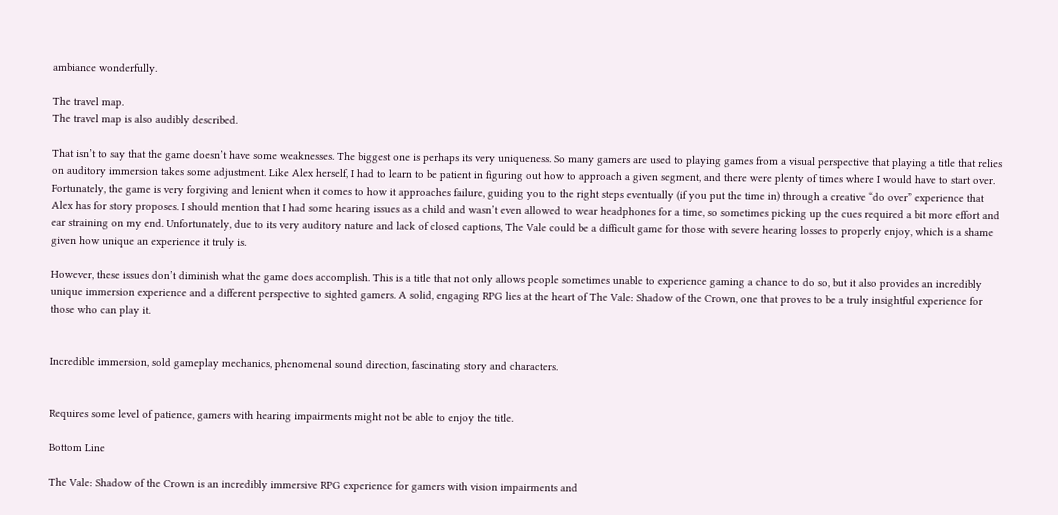ambiance wonderfully.

The travel map.
The travel map is also audibly described.

That isn’t to say that the game doesn’t have some weaknesses. The biggest one is perhaps its very uniqueness. So many gamers are used to playing games from a visual perspective that playing a title that relies on auditory immersion takes some adjustment. Like Alex herself, I had to learn to be patient in figuring out how to approach a given segment, and there were plenty of times where I would have to start over. Fortunately, the game is very forgiving and lenient when it comes to how it approaches failure, guiding you to the right steps eventually (if you put the time in) through a creative “do over” experience that Alex has for story proposes. I should mention that I had some hearing issues as a child and wasn’t even allowed to wear headphones for a time, so sometimes picking up the cues required a bit more effort and ear straining on my end. Unfortunately, due to its very auditory nature and lack of closed captions, The Vale could be a difficult game for those with severe hearing losses to properly enjoy, which is a shame given how unique an experience it truly is.

However, these issues don’t diminish what the game does accomplish. This is a title that not only allows people sometimes unable to experience gaming a chance to do so, but it also provides an incredibly unique immersion experience and a different perspective to sighted gamers. A solid, engaging RPG lies at the heart of The Vale: Shadow of the Crown, one that proves to be a truly insightful experience for those who can play it.


Incredible immersion, sold gameplay mechanics, phenomenal sound direction, fascinating story and characters.


Requires some level of patience, gamers with hearing impairments might not be able to enjoy the title.

Bottom Line

The Vale: Shadow of the Crown is an incredibly immersive RPG experience for gamers with vision impairments and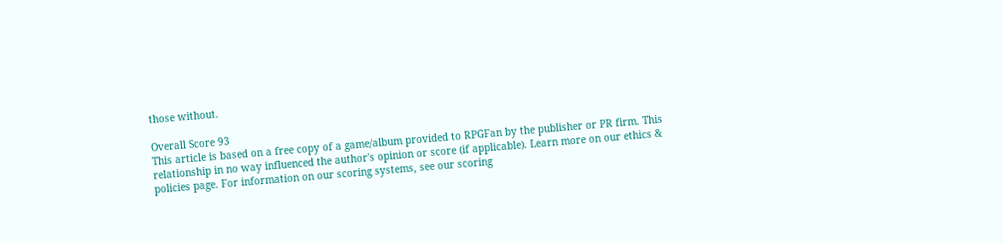those without.

Overall Score 93
This article is based on a free copy of a game/album provided to RPGFan by the publisher or PR firm. This relationship in no way influenced the author's opinion or score (if applicable). Learn more on our ethics & policies page. For information on our scoring systems, see our scoring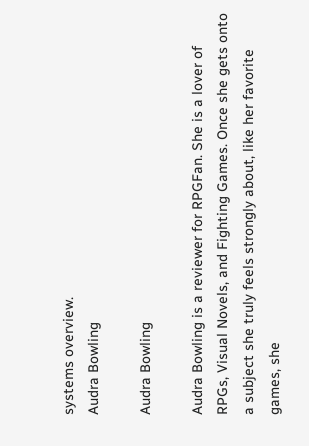systems overview.
Audra Bowling

Audra Bowling

Audra Bowling is a reviewer for RPGFan. She is a lover of RPGs, Visual Novels, and Fighting Games. Once she gets onto a subject she truly feels strongly about, like her favorite games, she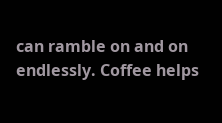can ramble on and on endlessly. Coffee helps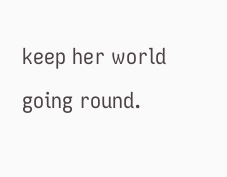keep her world going round.